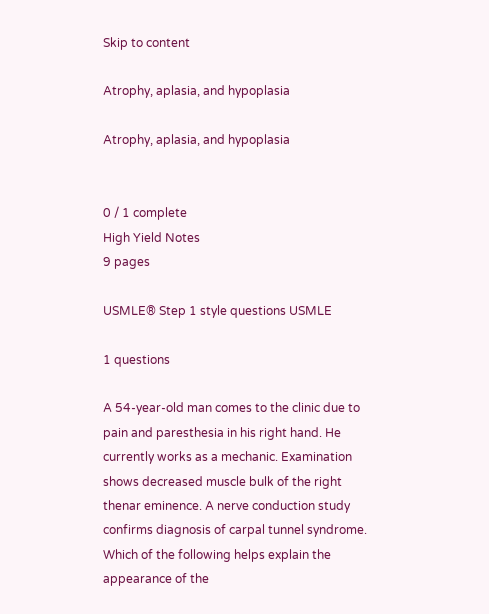Skip to content

Atrophy, aplasia, and hypoplasia

Atrophy, aplasia, and hypoplasia


0 / 1 complete
High Yield Notes
9 pages

USMLE® Step 1 style questions USMLE

1 questions

A 54-year-old man comes to the clinic due to pain and paresthesia in his right hand. He currently works as a mechanic. Examination shows decreased muscle bulk of the right thenar eminence. A nerve conduction study confirms diagnosis of carpal tunnel syndrome. Which of the following helps explain the appearance of the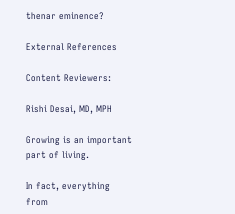thenar eminence?

External References

Content Reviewers:

Rishi Desai, MD, MPH

Growing is an important part of living.

In fact, everything from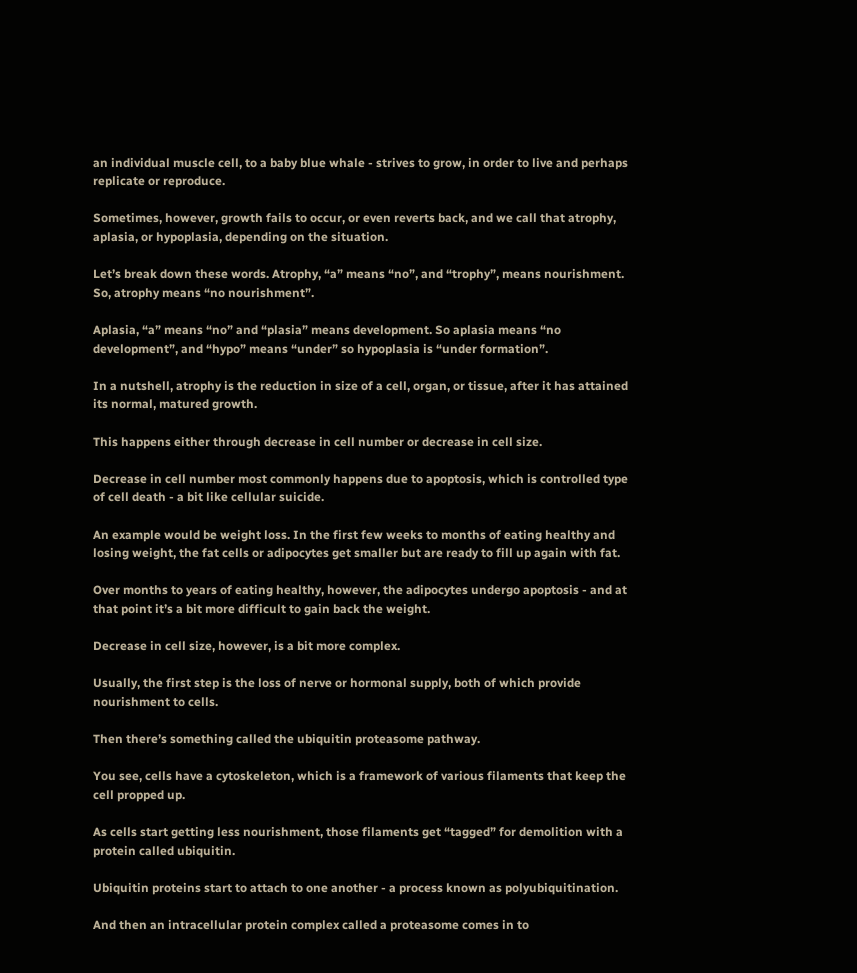an individual muscle cell, to a baby blue whale - strives to grow, in order to live and perhaps replicate or reproduce.

Sometimes, however, growth fails to occur, or even reverts back, and we call that atrophy, aplasia, or hypoplasia, depending on the situation.

Let’s break down these words. Atrophy, “a” means “no”, and “trophy”, means nourishment. So, atrophy means “no nourishment”.

Aplasia, “a” means “no” and “plasia” means development. So aplasia means “no development”, and “hypo” means “under” so hypoplasia is “under formation”.

In a nutshell, atrophy is the reduction in size of a cell, organ, or tissue, after it has attained its normal, matured growth.

This happens either through decrease in cell number or decrease in cell size.

Decrease in cell number most commonly happens due to apoptosis, which is controlled type of cell death - a bit like cellular suicide.

An example would be weight loss. In the first few weeks to months of eating healthy and losing weight, the fat cells or adipocytes get smaller but are ready to fill up again with fat.

Over months to years of eating healthy, however, the adipocytes undergo apoptosis - and at that point it’s a bit more difficult to gain back the weight.

Decrease in cell size, however, is a bit more complex.

Usually, the first step is the loss of nerve or hormonal supply, both of which provide nourishment to cells.

Then there’s something called the ubiquitin proteasome pathway.

You see, cells have a cytoskeleton, which is a framework of various filaments that keep the cell propped up.

As cells start getting less nourishment, those filaments get “tagged” for demolition with a protein called ubiquitin.

Ubiquitin proteins start to attach to one another - a process known as polyubiquitination.

And then an intracellular protein complex called a proteasome comes in to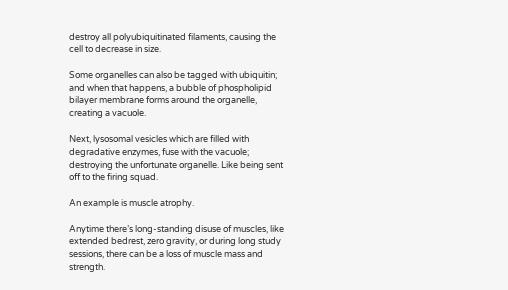destroy all polyubiquitinated filaments, causing the cell to decrease in size.

Some organelles can also be tagged with ubiquitin; and when that happens, a bubble of phospholipid bilayer membrane forms around the organelle, creating a vacuole.

Next, lysosomal vesicles which are filled with degradative enzymes, fuse with the vacuole; destroying the unfortunate organelle. Like being sent off to the firing squad.

An example is muscle atrophy.

Anytime there’s long-standing disuse of muscles, like extended bedrest, zero gravity, or during long study sessions, there can be a loss of muscle mass and strength.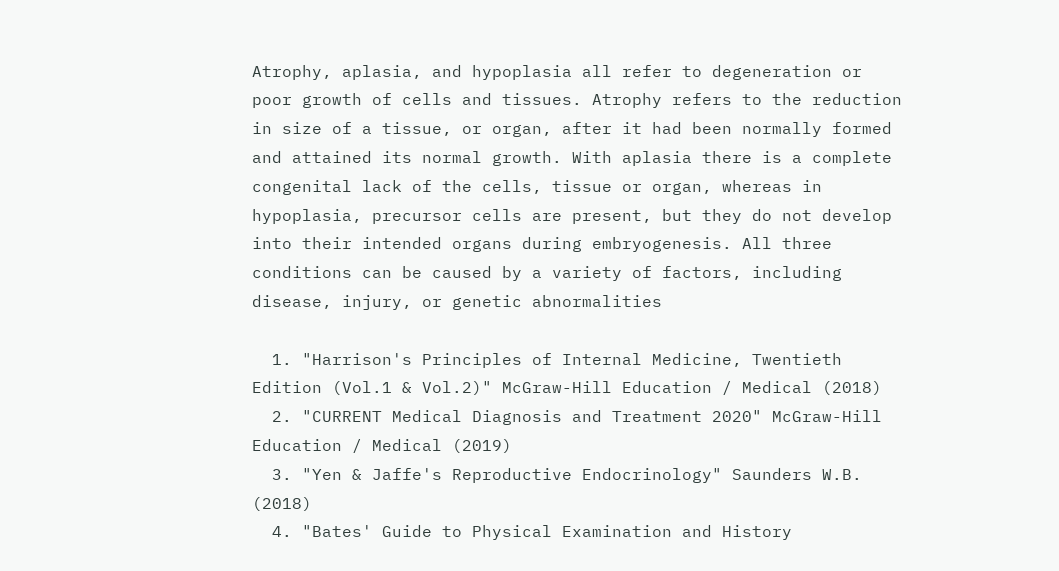Atrophy, aplasia, and hypoplasia all refer to degeneration or poor growth of cells and tissues. Atrophy refers to the reduction in size of a tissue, or organ, after it had been normally formed and attained its normal growth. With aplasia there is a complete congenital lack of the cells, tissue or organ, whereas in hypoplasia, precursor cells are present, but they do not develop into their intended organs during embryogenesis. All three conditions can be caused by a variety of factors, including disease, injury, or genetic abnormalities

  1. "Harrison's Principles of Internal Medicine, Twentieth Edition (Vol.1 & Vol.2)" McGraw-Hill Education / Medical (2018)
  2. "CURRENT Medical Diagnosis and Treatment 2020" McGraw-Hill Education / Medical (2019)
  3. "Yen & Jaffe's Reproductive Endocrinology" Saunders W.B. (2018)
  4. "Bates' Guide to Physical Examination and History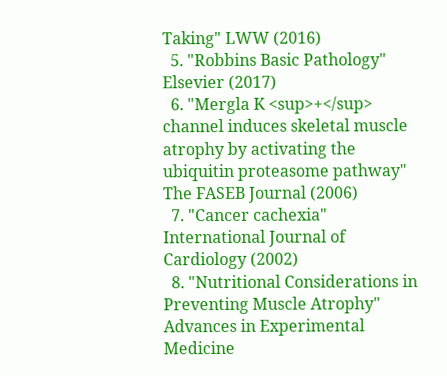Taking" LWW (2016)
  5. "Robbins Basic Pathology" Elsevier (2017)
  6. "Mergla K <sup>+</sup> channel induces skeletal muscle atrophy by activating the ubiquitin proteasome pathway" The FASEB Journal (2006)
  7. "Cancer cachexia" International Journal of Cardiology (2002)
  8. "Nutritional Considerations in Preventing Muscle Atrophy" Advances in Experimental Medicine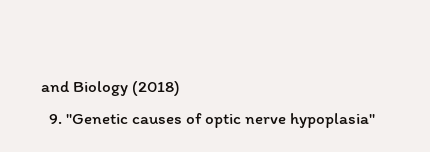and Biology (2018)
  9. "Genetic causes of optic nerve hypoplasia"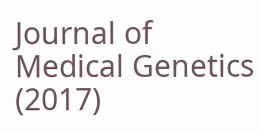Journal of Medical Genetics (2017)